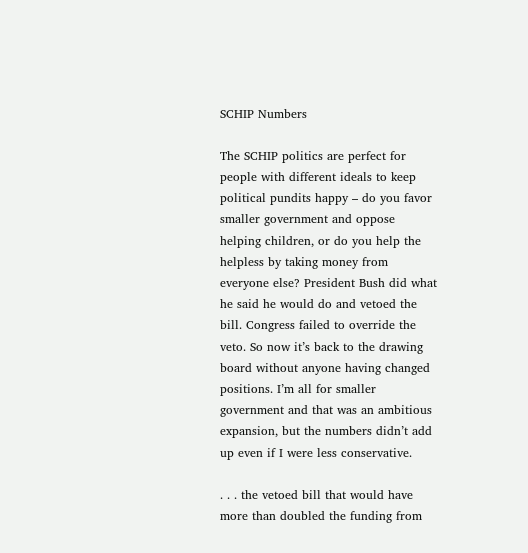SCHIP Numbers

The SCHIP politics are perfect for people with different ideals to keep political pundits happy – do you favor smaller government and oppose helping children, or do you help the helpless by taking money from everyone else? President Bush did what he said he would do and vetoed the bill. Congress failed to override the veto. So now it’s back to the drawing board without anyone having changed positions. I’m all for smaller government and that was an ambitious expansion, but the numbers didn’t add up even if I were less conservative.

. . . the vetoed bill that would have more than doubled the funding from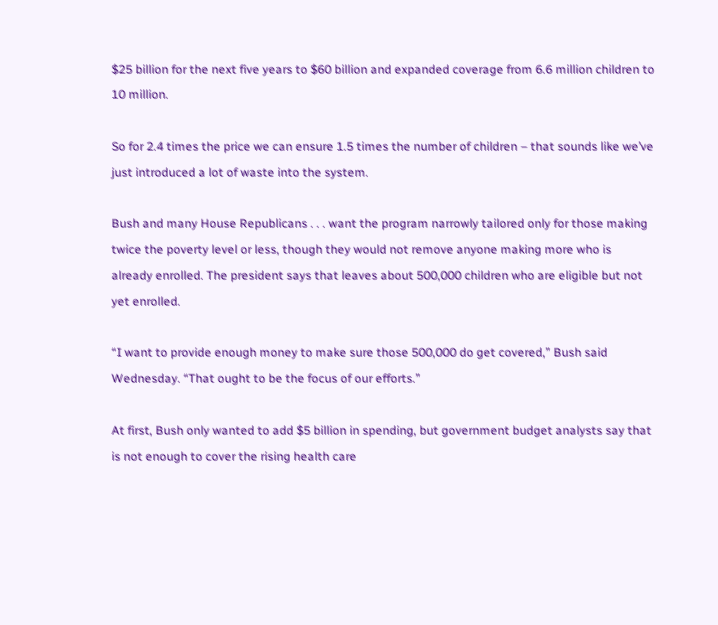$25 billion for the next five years to $60 billion and expanded coverage from 6.6 million children to 10 million.

So for 2.4 times the price we can ensure 1.5 times the number of children – that sounds like we’ve just introduced a lot of waste into the system.

Bush and many House Republicans . . . want the program narrowly tailored only for those making twice the poverty level or less, though they would not remove anyone making more who is already enrolled. The president says that leaves about 500,000 children who are eligible but not yet enrolled.

“I want to provide enough money to make sure those 500,000 do get covered,” Bush said Wednesday. “That ought to be the focus of our efforts.”

At first, Bush only wanted to add $5 billion in spending, but government budget analysts say that is not enough to cover the rising health care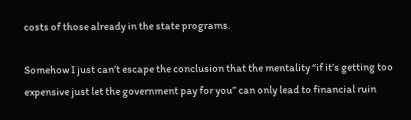costs of those already in the state programs.

Somehow I just can’t escape the conclusion that the mentality “if it’s getting too expensive just let the government pay for you” can only lead to financial ruin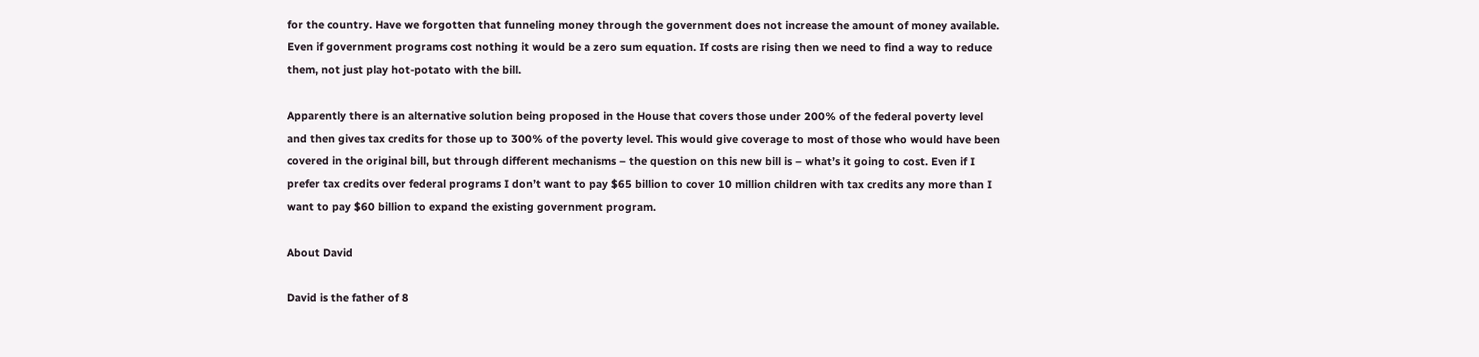for the country. Have we forgotten that funneling money through the government does not increase the amount of money available. Even if government programs cost nothing it would be a zero sum equation. If costs are rising then we need to find a way to reduce them, not just play hot-potato with the bill.

Apparently there is an alternative solution being proposed in the House that covers those under 200% of the federal poverty level and then gives tax credits for those up to 300% of the poverty level. This would give coverage to most of those who would have been covered in the original bill, but through different mechanisms – the question on this new bill is – what’s it going to cost. Even if I prefer tax credits over federal programs I don’t want to pay $65 billion to cover 10 million children with tax credits any more than I want to pay $60 billion to expand the existing government program.

About David

David is the father of 8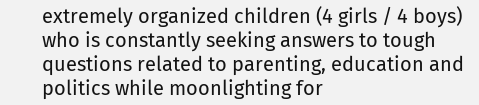extremely organized children (4 girls / 4 boys) who is constantly seeking answers to tough questions related to parenting, education and politics while moonlighting for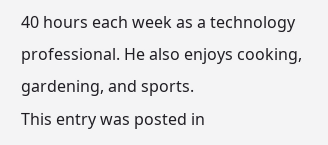40 hours each week as a technology professional. He also enjoys cooking, gardening, and sports.
This entry was posted in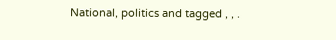National, politics and tagged , , .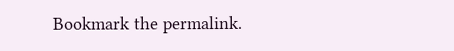Bookmark the permalink.